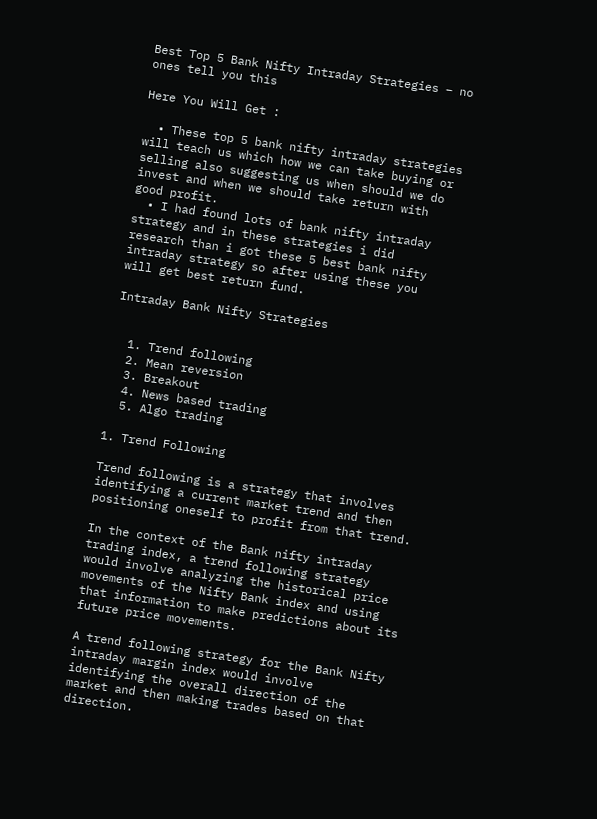Best Top 5 Bank Nifty Intraday Strategies – no ones tell you this

Here You Will Get :

  • These top 5 bank nifty intraday strategies will teach us which how we can take buying or selling also suggesting us when should we do invest and when we should take return with good profit.
  • I had found lots of bank nifty intraday strategy and in these strategies i did research than i got these 5 best bank nifty intraday strategy so after using these you will get best return fund.

Intraday Bank Nifty Strategies


  1. Trend following
  2. Mean reversion
  3. Breakout
  4. News based trading
  5. Algo trading

1. Trend Following

Trend following is a strategy that involves identifying a current market trend and then positioning oneself to profit from that trend.

In the context of the Bank nifty intraday trading index, a trend following strategy would involve analyzing the historical price movements of the Nifty Bank index and using that information to make predictions about its future price movements.

A trend following strategy for the Bank Nifty intraday margin index would involve identifying the overall direction of the market and then making trades based on that direction.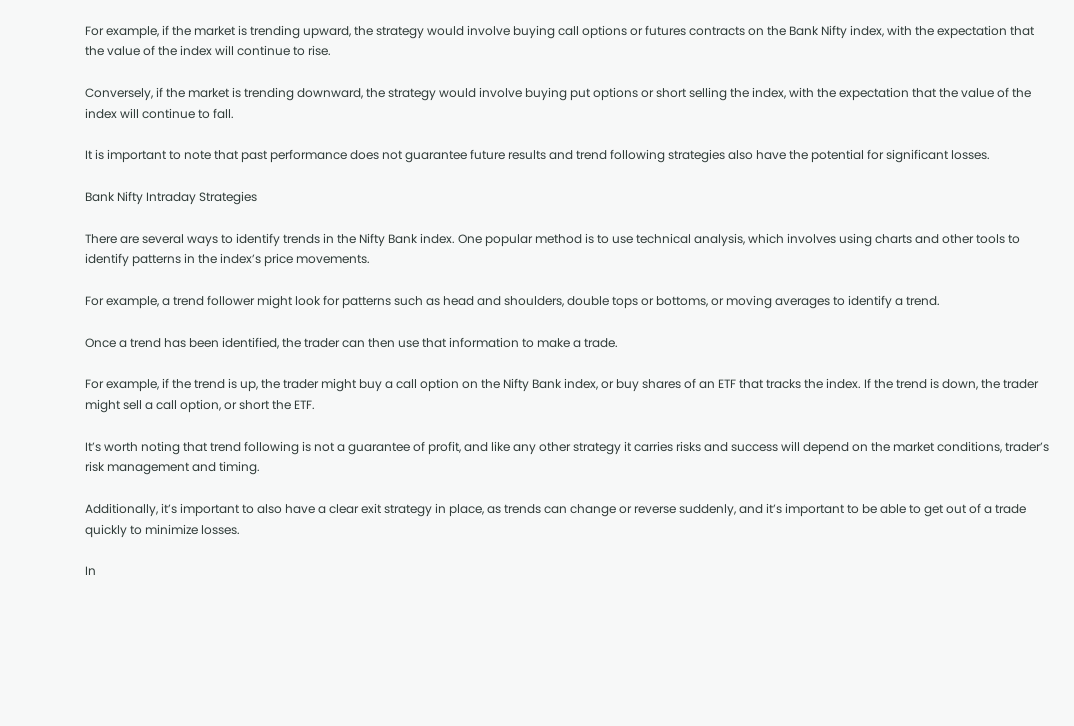For example, if the market is trending upward, the strategy would involve buying call options or futures contracts on the Bank Nifty index, with the expectation that the value of the index will continue to rise.

Conversely, if the market is trending downward, the strategy would involve buying put options or short selling the index, with the expectation that the value of the index will continue to fall.

It is important to note that past performance does not guarantee future results and trend following strategies also have the potential for significant losses.

Bank Nifty Intraday Strategies

There are several ways to identify trends in the Nifty Bank index. One popular method is to use technical analysis, which involves using charts and other tools to identify patterns in the index’s price movements.

For example, a trend follower might look for patterns such as head and shoulders, double tops or bottoms, or moving averages to identify a trend.

Once a trend has been identified, the trader can then use that information to make a trade.

For example, if the trend is up, the trader might buy a call option on the Nifty Bank index, or buy shares of an ETF that tracks the index. If the trend is down, the trader might sell a call option, or short the ETF.

It’s worth noting that trend following is not a guarantee of profit, and like any other strategy it carries risks and success will depend on the market conditions, trader’s risk management and timing.

Additionally, it’s important to also have a clear exit strategy in place, as trends can change or reverse suddenly, and it’s important to be able to get out of a trade quickly to minimize losses.

In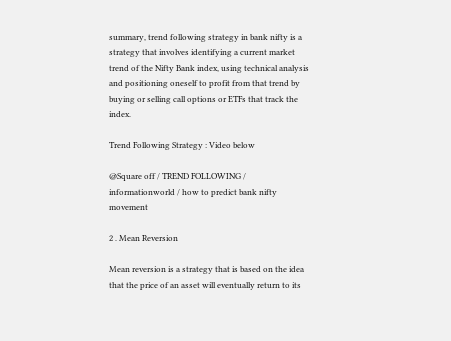summary, trend following strategy in bank nifty is a strategy that involves identifying a current market trend of the Nifty Bank index, using technical analysis and positioning oneself to profit from that trend by buying or selling call options or ETFs that track the index.

Trend Following Strategy : Video below

@Square off / TREND FOLLOWING / informationworld / how to predict bank nifty movement

2 . Mean Reversion

Mean reversion is a strategy that is based on the idea that the price of an asset will eventually return to its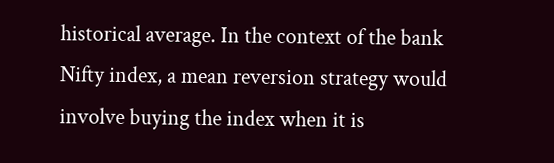historical average. In the context of the bank Nifty index, a mean reversion strategy would involve buying the index when it is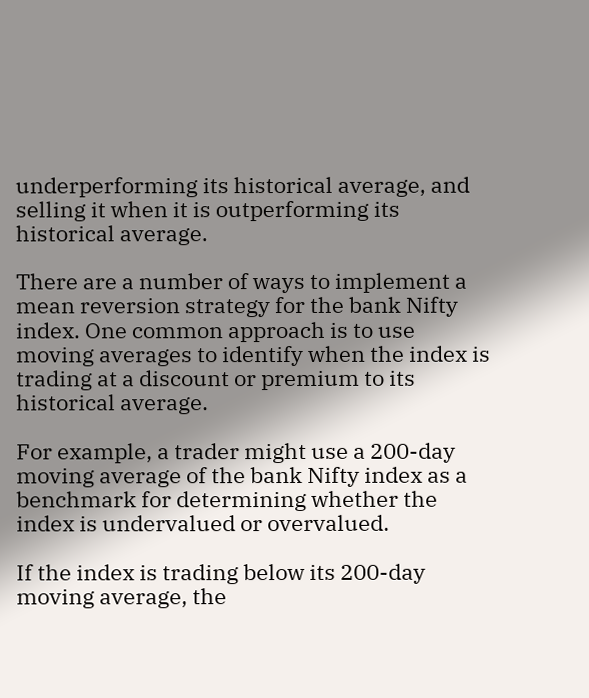underperforming its historical average, and selling it when it is outperforming its historical average.

There are a number of ways to implement a mean reversion strategy for the bank Nifty index. One common approach is to use moving averages to identify when the index is trading at a discount or premium to its historical average.

For example, a trader might use a 200-day moving average of the bank Nifty index as a benchmark for determining whether the index is undervalued or overvalued.

If the index is trading below its 200-day moving average, the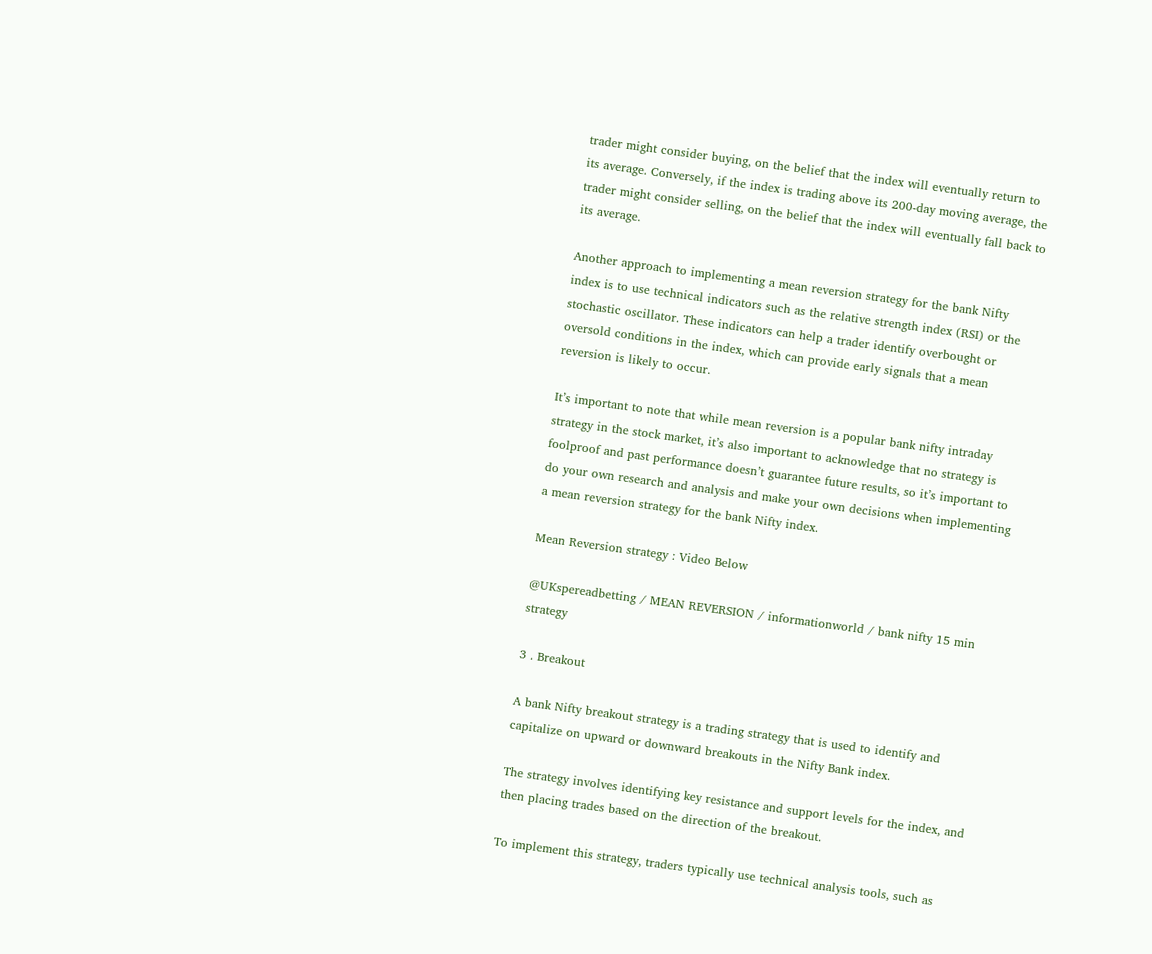trader might consider buying, on the belief that the index will eventually return to its average. Conversely, if the index is trading above its 200-day moving average, the trader might consider selling, on the belief that the index will eventually fall back to its average.

Another approach to implementing a mean reversion strategy for the bank Nifty index is to use technical indicators such as the relative strength index (RSI) or the stochastic oscillator. These indicators can help a trader identify overbought or oversold conditions in the index, which can provide early signals that a mean reversion is likely to occur.

It’s important to note that while mean reversion is a popular bank nifty intraday strategy in the stock market, it’s also important to acknowledge that no strategy is foolproof and past performance doesn’t guarantee future results, so it’s important to do your own research and analysis and make your own decisions when implementing a mean reversion strategy for the bank Nifty index.

Mean Reversion strategy : Video Below

@UKspereadbetting / MEAN REVERSION / informationworld / bank nifty 15 min strategy

3 . Breakout

A bank Nifty breakout strategy is a trading strategy that is used to identify and capitalize on upward or downward breakouts in the Nifty Bank index.

The strategy involves identifying key resistance and support levels for the index, and then placing trades based on the direction of the breakout.

To implement this strategy, traders typically use technical analysis tools, such as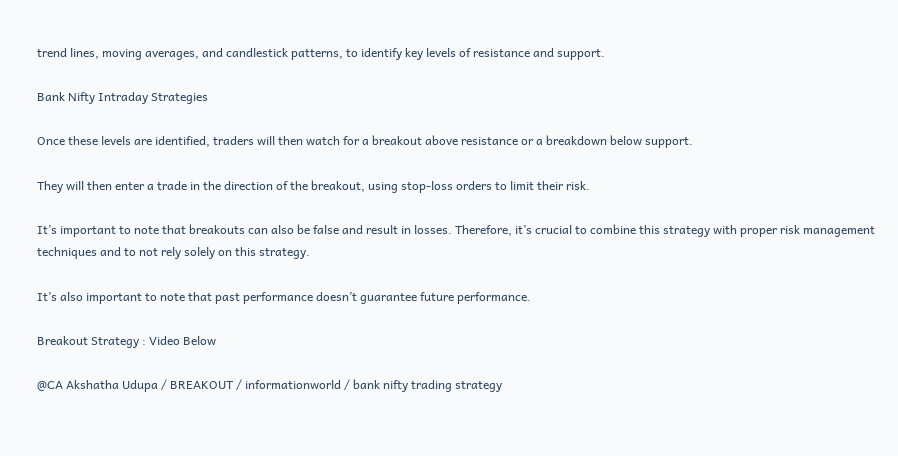trend lines, moving averages, and candlestick patterns, to identify key levels of resistance and support.

Bank Nifty Intraday Strategies

Once these levels are identified, traders will then watch for a breakout above resistance or a breakdown below support.

They will then enter a trade in the direction of the breakout, using stop-loss orders to limit their risk.

It’s important to note that breakouts can also be false and result in losses. Therefore, it’s crucial to combine this strategy with proper risk management techniques and to not rely solely on this strategy.

It’s also important to note that past performance doesn’t guarantee future performance.

Breakout Strategy : Video Below

@CA Akshatha Udupa / BREAKOUT / informationworld / bank nifty trading strategy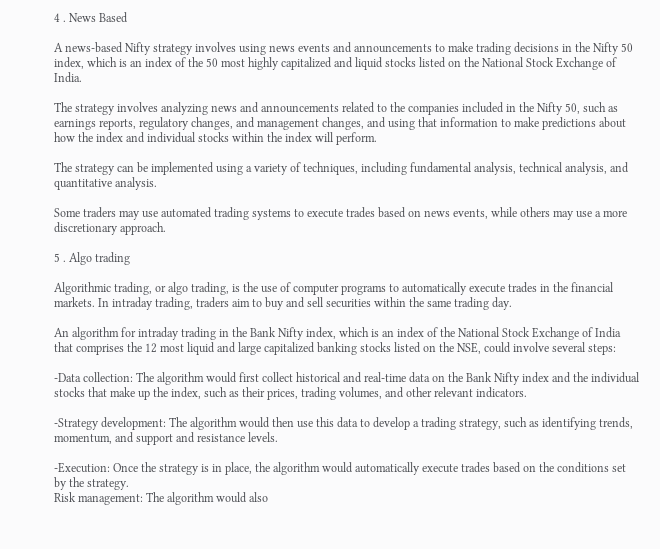4 . News Based

A news-based Nifty strategy involves using news events and announcements to make trading decisions in the Nifty 50 index, which is an index of the 50 most highly capitalized and liquid stocks listed on the National Stock Exchange of India.

The strategy involves analyzing news and announcements related to the companies included in the Nifty 50, such as earnings reports, regulatory changes, and management changes, and using that information to make predictions about how the index and individual stocks within the index will perform.

The strategy can be implemented using a variety of techniques, including fundamental analysis, technical analysis, and quantitative analysis.

Some traders may use automated trading systems to execute trades based on news events, while others may use a more discretionary approach.

5 . Algo trading

Algorithmic trading, or algo trading, is the use of computer programs to automatically execute trades in the financial markets. In intraday trading, traders aim to buy and sell securities within the same trading day.

An algorithm for intraday trading in the Bank Nifty index, which is an index of the National Stock Exchange of India that comprises the 12 most liquid and large capitalized banking stocks listed on the NSE, could involve several steps:

-Data collection: The algorithm would first collect historical and real-time data on the Bank Nifty index and the individual stocks that make up the index, such as their prices, trading volumes, and other relevant indicators.

-Strategy development: The algorithm would then use this data to develop a trading strategy, such as identifying trends, momentum, and support and resistance levels.

-Execution: Once the strategy is in place, the algorithm would automatically execute trades based on the conditions set by the strategy.
Risk management: The algorithm would also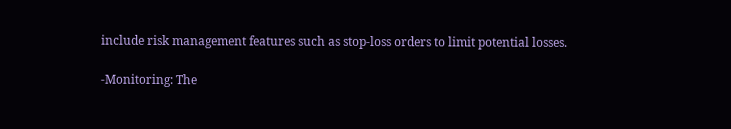include risk management features such as stop-loss orders to limit potential losses.

-Monitoring: The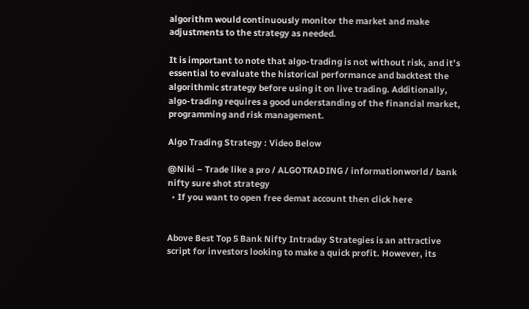algorithm would continuously monitor the market and make adjustments to the strategy as needed.

It is important to note that algo-trading is not without risk, and it’s essential to evaluate the historical performance and backtest the algorithmic strategy before using it on live trading. Additionally, algo-trading requires a good understanding of the financial market, programming and risk management.

Algo Trading Strategy : Video Below

@Niki – Trade like a pro / ALGOTRADING / informationworld / bank nifty sure shot strategy
  • If you want to open free demat account then click here


Above Best Top 5 Bank Nifty Intraday Strategies is an attractive script for investors looking to make a quick profit. However, its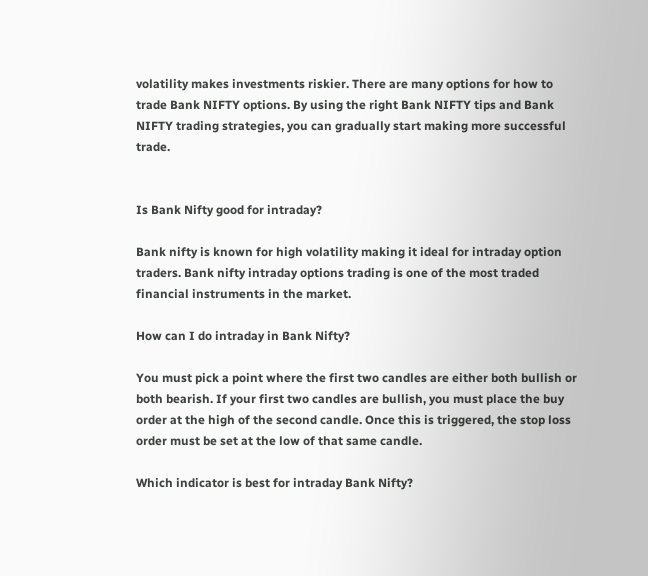volatility makes investments riskier. There are many options for how to trade Bank NIFTY options. By using the right Bank NIFTY tips and Bank NIFTY trading strategies, you can gradually start making more successful trade.


Is Bank Nifty good for intraday?

Bank nifty is known for high volatility making it ideal for intraday option traders. Bank nifty intraday options trading is one of the most traded financial instruments in the market.

How can I do intraday in Bank Nifty?

You must pick a point where the first two candles are either both bullish or both bearish. If your first two candles are bullish, you must place the buy order at the high of the second candle. Once this is triggered, the stop loss order must be set at the low of that same candle.

Which indicator is best for intraday Bank Nifty?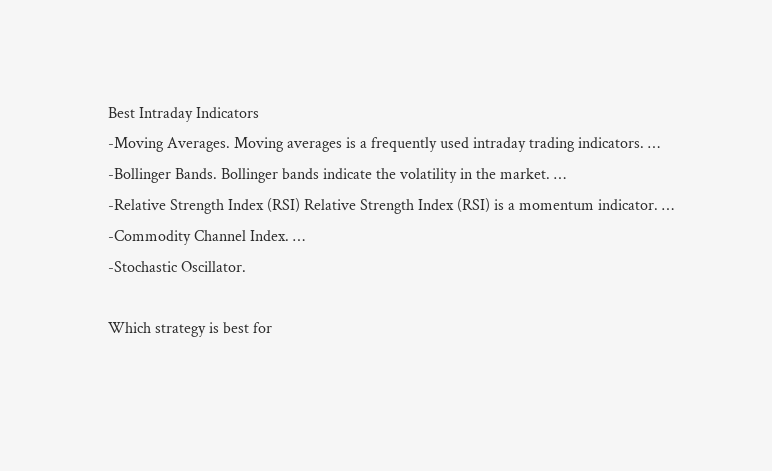Best Intraday Indicators
-Moving Averages. Moving averages is a frequently used intraday trading indicators. …
-Bollinger Bands. Bollinger bands indicate the volatility in the market. …
-Relative Strength Index (RSI) Relative Strength Index (RSI) is a momentum indicator. …
-Commodity Channel Index. …
-Stochastic Oscillator.

Which strategy is best for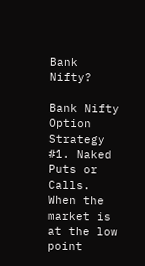Bank Nifty?

Bank Nifty Option Strategy
#1. Naked Puts or Calls. When the market is at the low point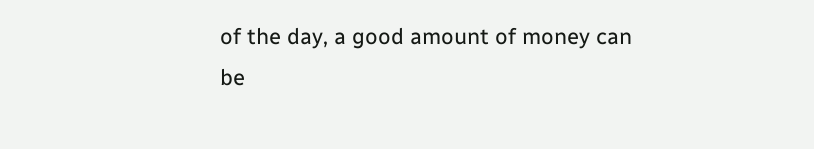of the day, a good amount of money can be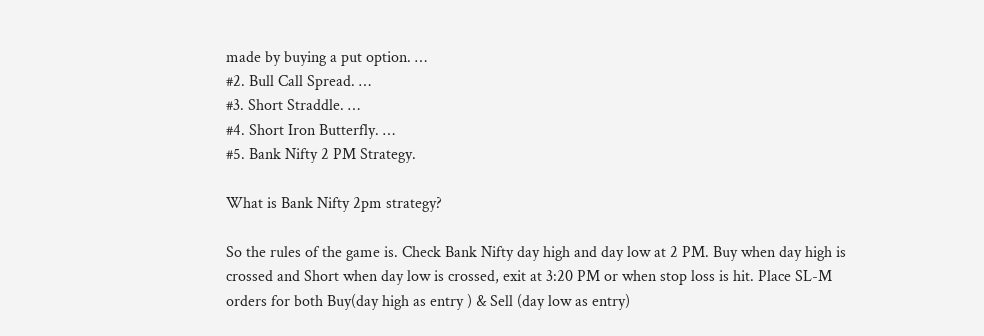made by buying a put option. …
#2. Bull Call Spread. …
#3. Short Straddle. …
#4. Short Iron Butterfly. …
#5. Bank Nifty 2 PM Strategy.

What is Bank Nifty 2pm strategy?

So the rules of the game is. Check Bank Nifty day high and day low at 2 PM. Buy when day high is crossed and Short when day low is crossed, exit at 3:20 PM or when stop loss is hit. Place SL-M orders for both Buy(day high as entry ) & Sell (day low as entry)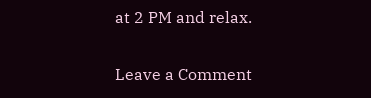at 2 PM and relax.

Leave a Comment